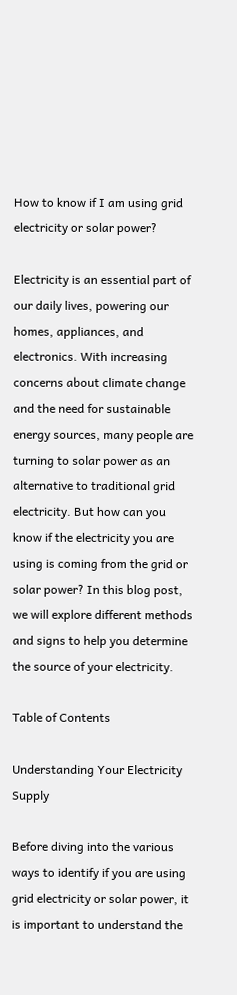How to know if I am using grid electricity or solar power?

Electricity is an essential part of our daily lives, powering our homes, appliances, and electronics. With increasing concerns about climate change and the need for sustainable energy sources, many people are turning to solar power as an alternative to traditional grid electricity. But how can you know if the electricity you are using is coming from the grid or solar power? In this blog post, we will explore different methods and signs to help you determine the source of your electricity.

Table of Contents

Understanding Your Electricity Supply

Before diving into the various ways to identify if you are using grid electricity or solar power, it is important to understand the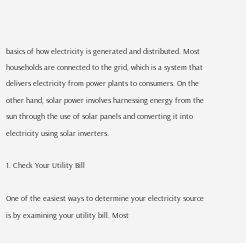basics of how electricity is generated and distributed. Most households are connected to the grid, which is a system that delivers electricity from power plants to consumers. On the other hand, solar power involves harnessing energy from the sun through the use of solar panels and converting it into electricity using solar inverters.

1. Check Your Utility Bill

One of the easiest ways to determine your electricity source is by examining your utility bill. Most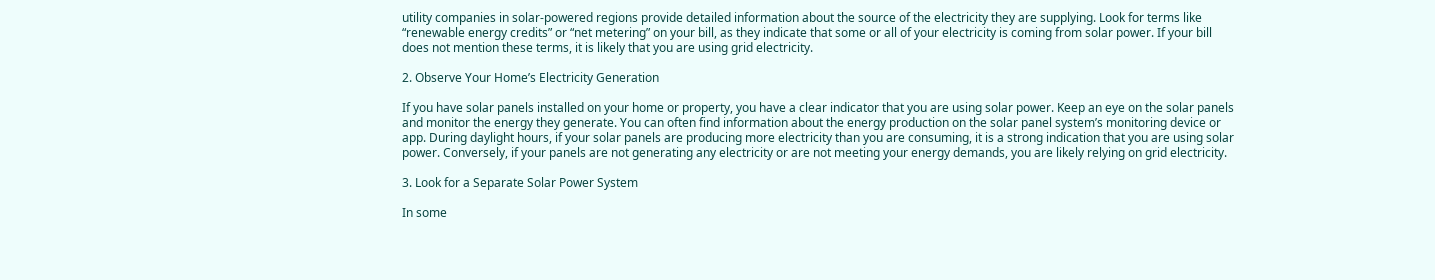utility companies in solar-powered regions provide detailed information about the source of the electricity they are supplying. Look for terms like “renewable energy credits” or “net metering” on your bill, as they indicate that some or all of your electricity is coming from solar power. If your bill does not mention these terms, it is likely that you are using grid electricity.

2. Observe Your Home’s Electricity Generation

If you have solar panels installed on your home or property, you have a clear indicator that you are using solar power. Keep an eye on the solar panels and monitor the energy they generate. You can often find information about the energy production on the solar panel system’s monitoring device or app. During daylight hours, if your solar panels are producing more electricity than you are consuming, it is a strong indication that you are using solar power. Conversely, if your panels are not generating any electricity or are not meeting your energy demands, you are likely relying on grid electricity.

3. Look for a Separate Solar Power System

In some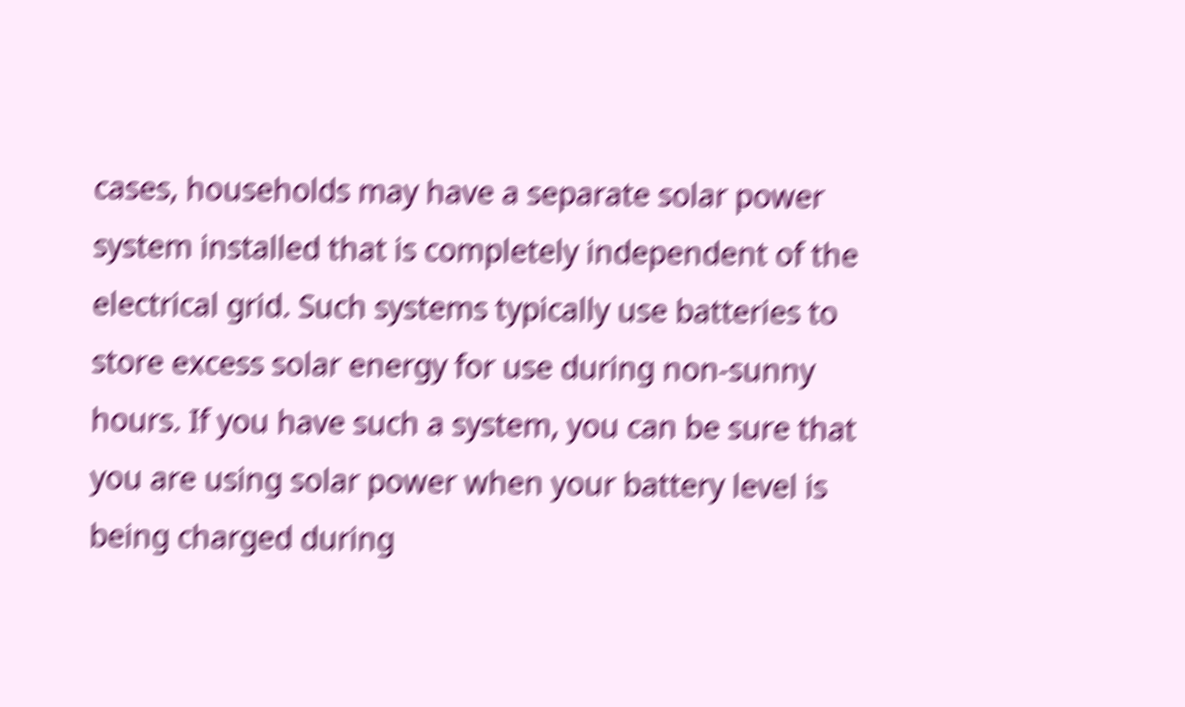cases, households may have a separate solar power system installed that is completely independent of the electrical grid. Such systems typically use batteries to store excess solar energy for use during non-sunny hours. If you have such a system, you can be sure that you are using solar power when your battery level is being charged during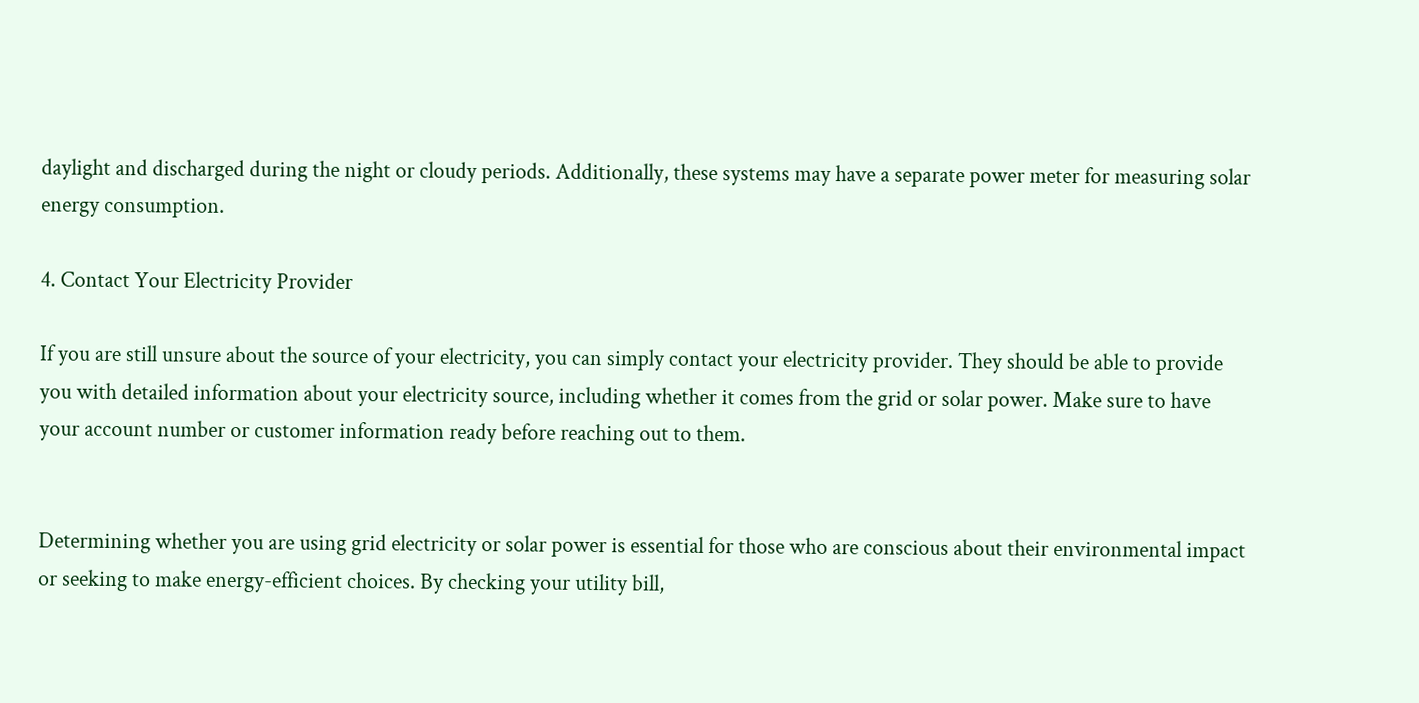daylight and discharged during the night or cloudy periods. Additionally, these systems may have a separate power meter for measuring solar energy consumption.

4. Contact Your Electricity Provider

If you are still unsure about the source of your electricity, you can simply contact your electricity provider. They should be able to provide you with detailed information about your electricity source, including whether it comes from the grid or solar power. Make sure to have your account number or customer information ready before reaching out to them.


Determining whether you are using grid electricity or solar power is essential for those who are conscious about their environmental impact or seeking to make energy-efficient choices. By checking your utility bill,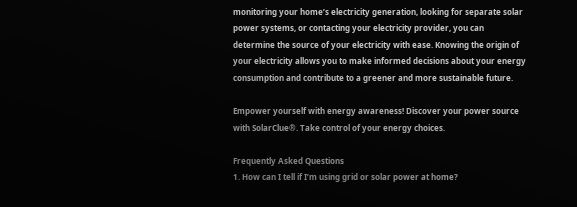monitoring your home’s electricity generation, looking for separate solar power systems, or contacting your electricity provider, you can determine the source of your electricity with ease. Knowing the origin of your electricity allows you to make informed decisions about your energy consumption and contribute to a greener and more sustainable future.

Empower yourself with energy awareness! Discover your power source with SolarClue®. Take control of your energy choices.

Frequently Asked Questions
1. How can I tell if I’m using grid or solar power at home?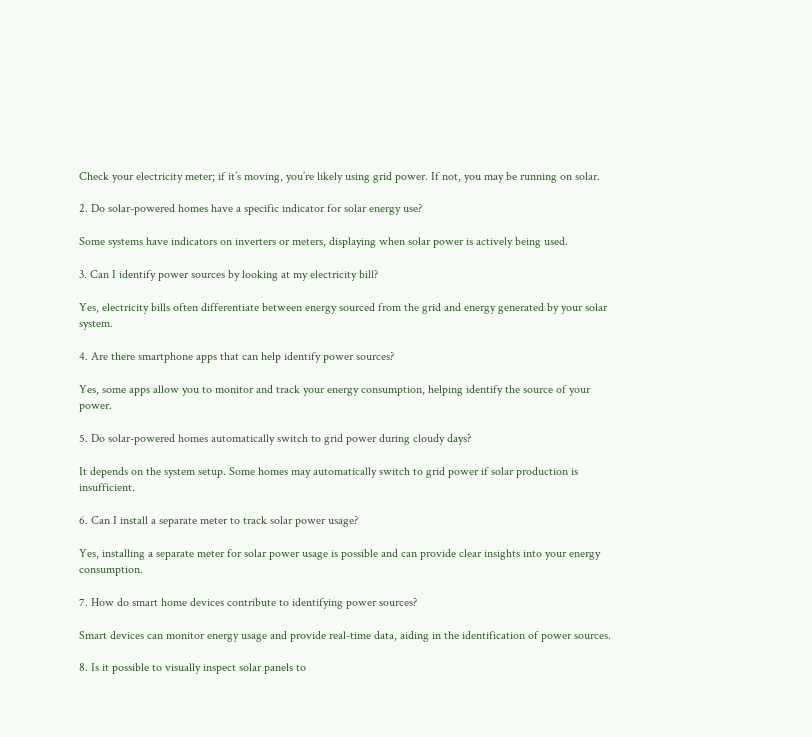Check your electricity meter; if it’s moving, you’re likely using grid power. If not, you may be running on solar.

2. Do solar-powered homes have a specific indicator for solar energy use?

Some systems have indicators on inverters or meters, displaying when solar power is actively being used.

3. Can I identify power sources by looking at my electricity bill?

Yes, electricity bills often differentiate between energy sourced from the grid and energy generated by your solar system.

4. Are there smartphone apps that can help identify power sources?

Yes, some apps allow you to monitor and track your energy consumption, helping identify the source of your power.

5. Do solar-powered homes automatically switch to grid power during cloudy days?

It depends on the system setup. Some homes may automatically switch to grid power if solar production is insufficient.

6. Can I install a separate meter to track solar power usage?

Yes, installing a separate meter for solar power usage is possible and can provide clear insights into your energy consumption.

7. How do smart home devices contribute to identifying power sources?

Smart devices can monitor energy usage and provide real-time data, aiding in the identification of power sources.

8. Is it possible to visually inspect solar panels to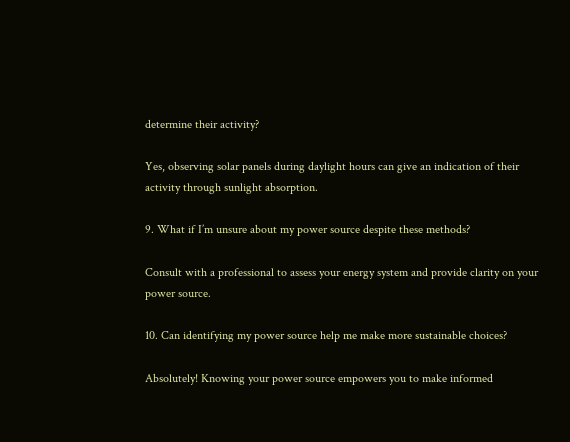determine their activity?

Yes, observing solar panels during daylight hours can give an indication of their activity through sunlight absorption.

9. What if I’m unsure about my power source despite these methods?

Consult with a professional to assess your energy system and provide clarity on your power source.

10. Can identifying my power source help me make more sustainable choices?

Absolutely! Knowing your power source empowers you to make informed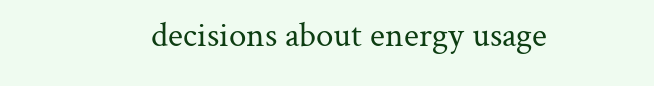decisions about energy usage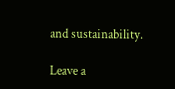and sustainability.

Leave a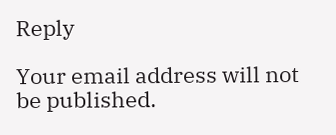Reply

Your email address will not be published.